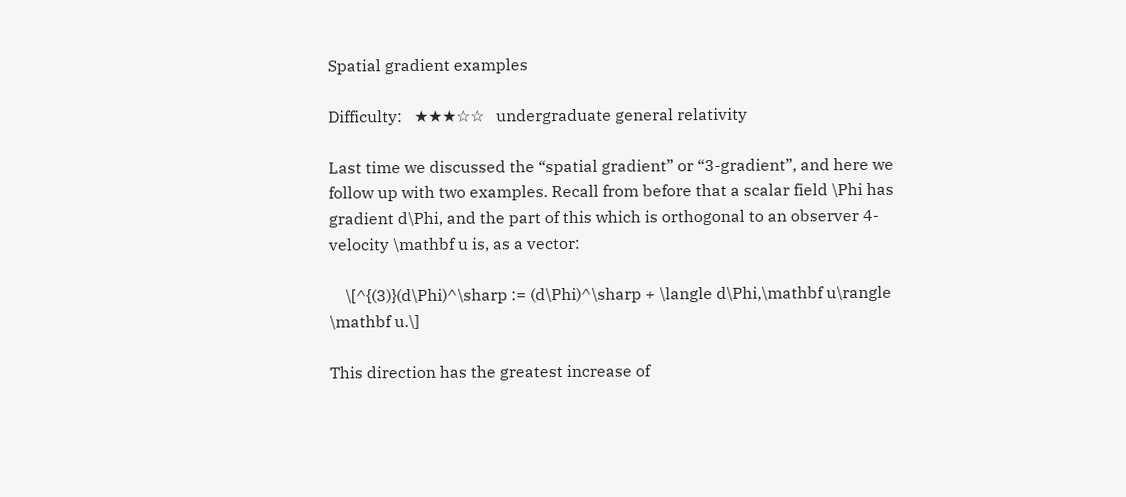Spatial gradient examples

Difficulty:   ★★★☆☆   undergraduate general relativity

Last time we discussed the “spatial gradient” or “3-gradient”, and here we follow up with two examples. Recall from before that a scalar field \Phi has gradient d\Phi, and the part of this which is orthogonal to an observer 4-velocity \mathbf u is, as a vector:

    \[^{(3)}(d\Phi)^\sharp := (d\Phi)^\sharp + \langle d\Phi,\mathbf u\rangle \mathbf u.\]

This direction has the greatest increase of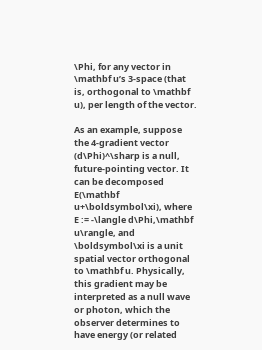\Phi, for any vector in \mathbf u’s 3-space (that is, orthogonal to \mathbf u), per length of the vector.

As an example, suppose the 4-gradient vector (d\Phi)^\sharp is a null, future-pointing vector. It can be decomposed E(\mathbf u+\boldsymbol\xi), where E := -\langle d\Phi,\mathbf u\rangle, and \boldsymbol\xi is a unit spatial vector orthogonal to \mathbf u. Physically, this gradient may be interpreted as a null wave or photon, which the observer determines to have energy (or related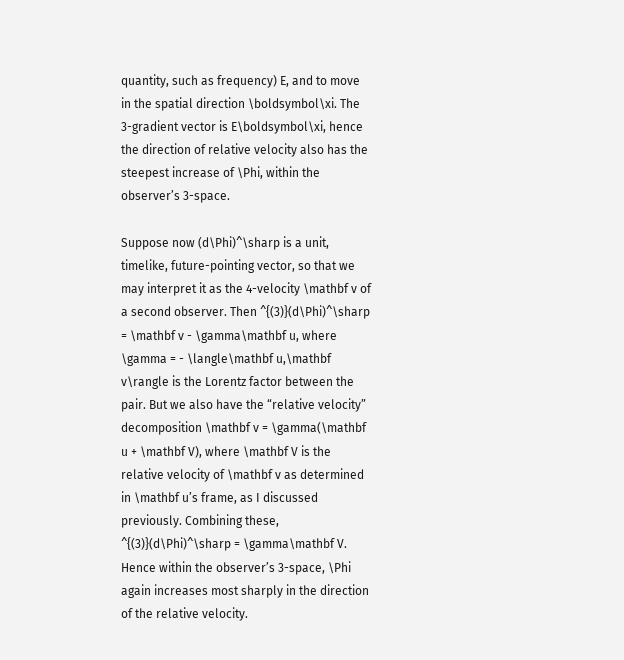quantity, such as frequency) E, and to move in the spatial direction \boldsymbol\xi. The 3-gradient vector is E\boldsymbol\xi, hence the direction of relative velocity also has the steepest increase of \Phi, within the observer’s 3-space.

Suppose now (d\Phi)^\sharp is a unit, timelike, future-pointing vector, so that we may interpret it as the 4-velocity \mathbf v of a second observer. Then ^{(3)}(d\Phi)^\sharp = \mathbf v - \gamma\mathbf u, where \gamma = - \langle\mathbf u,\mathbf v\rangle is the Lorentz factor between the pair. But we also have the “relative velocity” decomposition \mathbf v = \gamma(\mathbf u + \mathbf V), where \mathbf V is the relative velocity of \mathbf v as determined in \mathbf u’s frame, as I discussed previously. Combining these, ^{(3)}(d\Phi)^\sharp = \gamma\mathbf V. Hence within the observer’s 3-space, \Phi again increases most sharply in the direction of the relative velocity.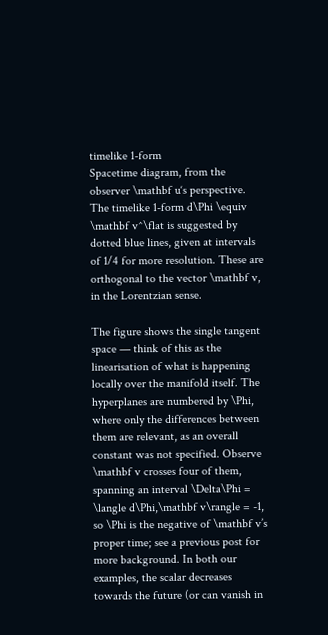timelike 1-form
Spacetime diagram, from the observer \mathbf u‘s perspective. The timelike 1-form d\Phi \equiv \mathbf v^\flat is suggested by dotted blue lines, given at intervals of 1/4 for more resolution. These are orthogonal to the vector \mathbf v, in the Lorentzian sense.

The figure shows the single tangent space — think of this as the linearisation of what is happening locally over the manifold itself. The hyperplanes are numbered by \Phi, where only the differences between them are relevant, as an overall constant was not specified. Observe \mathbf v crosses four of them, spanning an interval \Delta\Phi = \langle d\Phi,\mathbf v\rangle = -1, so \Phi is the negative of \mathbf v’s proper time; see a previous post for more background. In both our examples, the scalar decreases towards the future (or can vanish in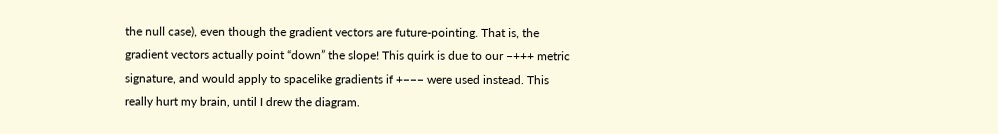the null case), even though the gradient vectors are future-pointing. That is, the gradient vectors actually point “down” the slope! This quirk is due to our −+++ metric signature, and would apply to spacelike gradients if +−−− were used instead. This really hurt my brain, until I drew the diagram.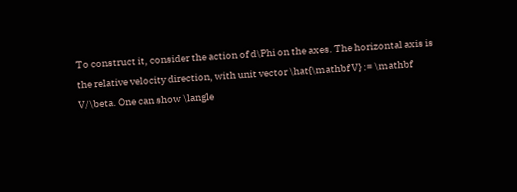To construct it, consider the action of d\Phi on the axes. The horizontal axis is the relative velocity direction, with unit vector \hat{\mathbf V} := \mathbf V/\beta. One can show \langle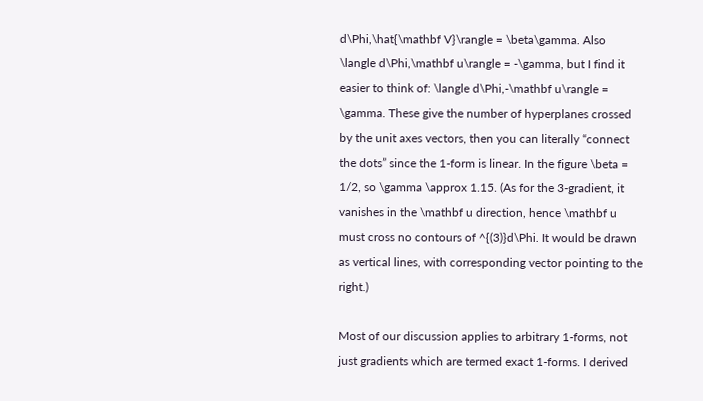d\Phi,\hat{\mathbf V}\rangle = \beta\gamma. Also \langle d\Phi,\mathbf u\rangle = -\gamma, but I find it easier to think of: \langle d\Phi,-\mathbf u\rangle = \gamma. These give the number of hyperplanes crossed by the unit axes vectors, then you can literally “connect the dots” since the 1-form is linear. In the figure \beta = 1/2, so \gamma \approx 1.15. (As for the 3-gradient, it vanishes in the \mathbf u direction, hence \mathbf u must cross no contours of ^{(3)}d\Phi. It would be drawn as vertical lines, with corresponding vector pointing to the right.)

Most of our discussion applies to arbitrary 1-forms, not just gradients which are termed exact 1-forms. I derived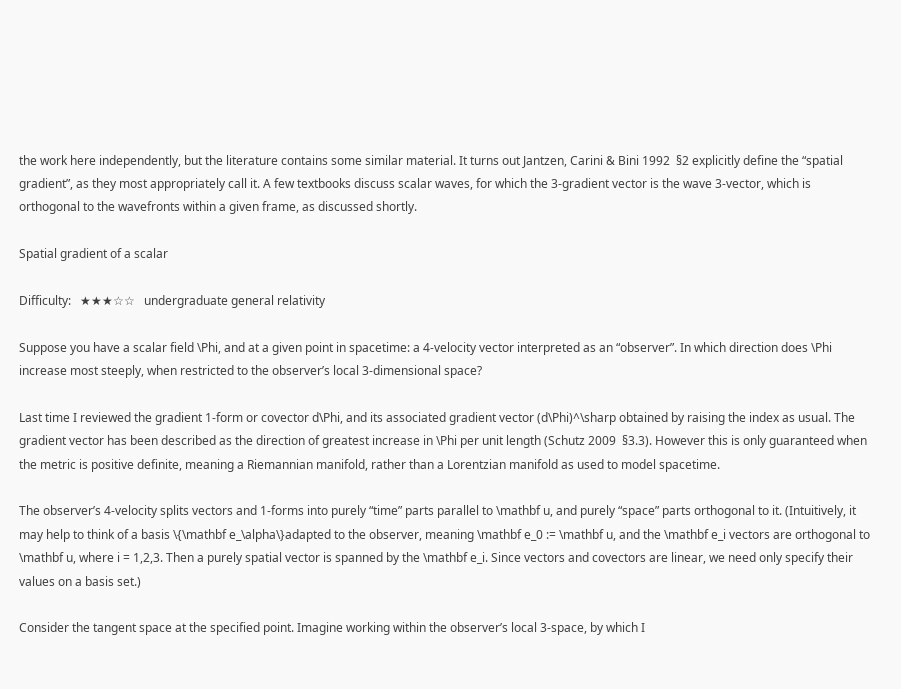the work here independently, but the literature contains some similar material. It turns out Jantzen, Carini & Bini 1992  §2 explicitly define the “spatial gradient”, as they most appropriately call it. A few textbooks discuss scalar waves, for which the 3-gradient vector is the wave 3-vector, which is orthogonal to the wavefronts within a given frame, as discussed shortly.

Spatial gradient of a scalar

Difficulty:   ★★★☆☆   undergraduate general relativity

Suppose you have a scalar field \Phi, and at a given point in spacetime: a 4-velocity vector interpreted as an “observer”. In which direction does \Phi increase most steeply, when restricted to the observer’s local 3-dimensional space?

Last time I reviewed the gradient 1-form or covector d\Phi, and its associated gradient vector (d\Phi)^\sharp obtained by raising the index as usual. The gradient vector has been described as the direction of greatest increase in \Phi per unit length (Schutz 2009  §3.3). However this is only guaranteed when the metric is positive definite, meaning a Riemannian manifold, rather than a Lorentzian manifold as used to model spacetime.

The observer’s 4-velocity splits vectors and 1-forms into purely “time” parts parallel to \mathbf u, and purely “space” parts orthogonal to it. (Intuitively, it may help to think of a basis \{\mathbf e_\alpha\}adapted to the observer, meaning \mathbf e_0 := \mathbf u, and the \mathbf e_i vectors are orthogonal to \mathbf u, where i = 1,2,3. Then a purely spatial vector is spanned by the \mathbf e_i. Since vectors and covectors are linear, we need only specify their values on a basis set.)

Consider the tangent space at the specified point. Imagine working within the observer’s local 3-space, by which I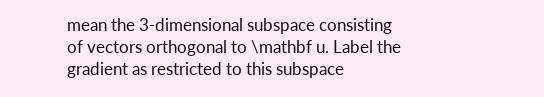mean the 3-dimensional subspace consisting of vectors orthogonal to \mathbf u. Label the gradient as restricted to this subspace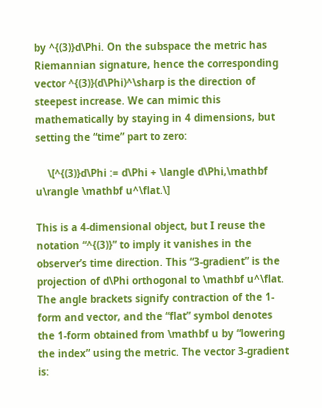by ^{(3)}d\Phi. On the subspace the metric has Riemannian signature, hence the corresponding vector ^{(3)}(d\Phi)^\sharp is the direction of steepest increase. We can mimic this mathematically by staying in 4 dimensions, but setting the “time” part to zero:

    \[^{(3)}d\Phi := d\Phi + \langle d\Phi,\mathbf u\rangle \mathbf u^\flat.\]

This is a 4-dimensional object, but I reuse the notation “^{(3)}” to imply it vanishes in the observer’s time direction. This “3-gradient” is the projection of d\Phi orthogonal to \mathbf u^\flat. The angle brackets signify contraction of the 1-form and vector, and the “flat” symbol denotes the 1-form obtained from \mathbf u by “lowering the index” using the metric. The vector 3-gradient is: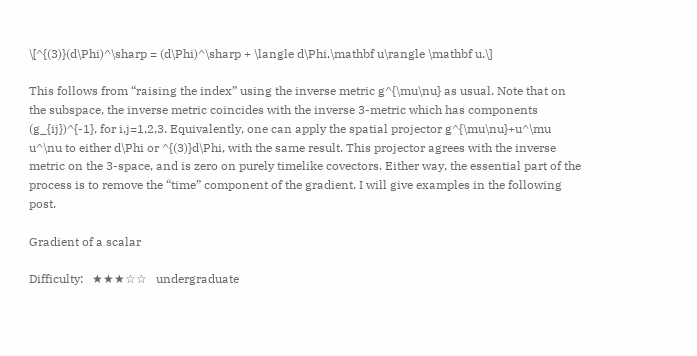\[^{(3)}(d\Phi)^\sharp = (d\Phi)^\sharp + \langle d\Phi,\mathbf u\rangle \mathbf u.\]

This follows from “raising the index” using the inverse metric g^{\mu\nu} as usual. Note that on the subspace, the inverse metric coincides with the inverse 3-metric which has components (g_{ij})^{-1}, for i,j=1,2,3. Equivalently, one can apply the spatial projector g^{\mu\nu}+u^\mu u^\nu to either d\Phi or ^{(3)}d\Phi, with the same result. This projector agrees with the inverse metric on the 3-space, and is zero on purely timelike covectors. Either way, the essential part of the process is to remove the “time” component of the gradient. I will give examples in the following post.

Gradient of a scalar

Difficulty:   ★★★☆☆   undergraduate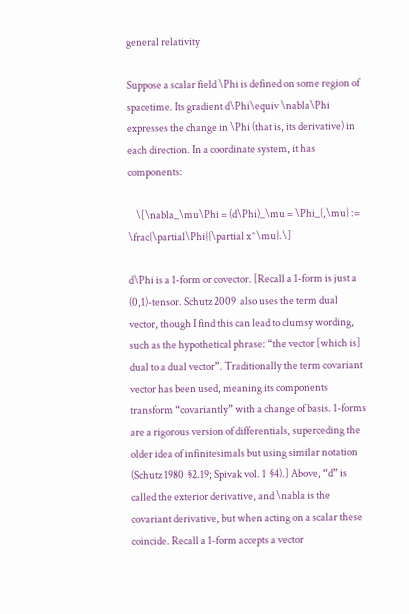general relativity

Suppose a scalar field \Phi is defined on some region of spacetime. Its gradient d\Phi\equiv \nabla\Phi expresses the change in \Phi (that is, its derivative) in each direction. In a coordinate system, it has components:

    \[\nabla_\mu\Phi = (d\Phi)_\mu = \Phi_{,\mu} := \frac{\partial\Phi}{\partial x^\mu}.\]

d\Phi is a 1-form or covector. [Recall a 1-form is just a (0,1)-tensor. Schutz 2009  also uses the term dual vector, though I find this can lead to clumsy wording, such as the hypothetical phrase: “the vector [which is] dual to a dual vector”. Traditionally the term covariant vector has been used, meaning its components transform “covariantly” with a change of basis. 1-forms are a rigorous version of differentials, superceding the older idea of infinitesimals but using similar notation (Schutz 1980  §2.19; Spivak vol. 1  §4).] Above, “d” is called the exterior derivative, and \nabla is the covariant derivative, but when acting on a scalar these coincide. Recall a 1-form accepts a vector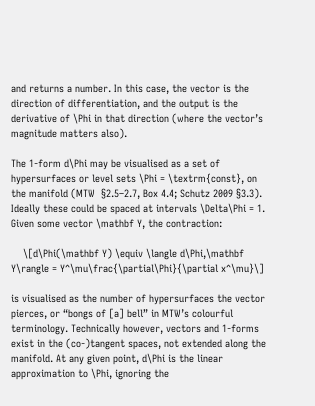and returns a number. In this case, the vector is the direction of differentiation, and the output is the derivative of \Phi in that direction (where the vector’s magnitude matters also).

The 1-form d\Phi may be visualised as a set of hypersurfaces or level sets \Phi = \textrm{const}, on the manifold (MTW  §2.5–2.7, Box 4.4; Schutz 2009 §3.3). Ideally these could be spaced at intervals \Delta\Phi = 1. Given some vector \mathbf Y, the contraction:

    \[d\Phi(\mathbf Y) \equiv \langle d\Phi,\mathbf Y\rangle = Y^\mu\frac{\partial\Phi}{\partial x^\mu}\]

is visualised as the number of hypersurfaces the vector pierces, or “bongs of [a] bell” in MTW’s colourful terminology. Technically however, vectors and 1-forms exist in the (co-)tangent spaces, not extended along the manifold. At any given point, d\Phi is the linear approximation to \Phi, ignoring the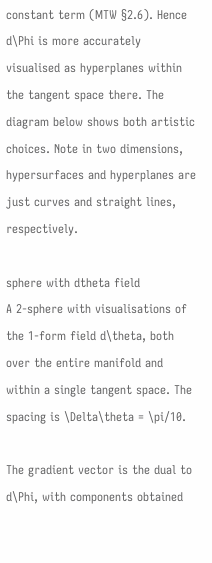constant term (MTW §2.6). Hence d\Phi is more accurately visualised as hyperplanes within the tangent space there. The diagram below shows both artistic choices. Note in two dimensions, hypersurfaces and hyperplanes are just curves and straight lines, respectively.

sphere with dtheta field
A 2-sphere with visualisations of the 1-form field d\theta, both over the entire manifold and within a single tangent space. The spacing is \Delta\theta = \pi/10.

The gradient vector is the dual to d\Phi, with components obtained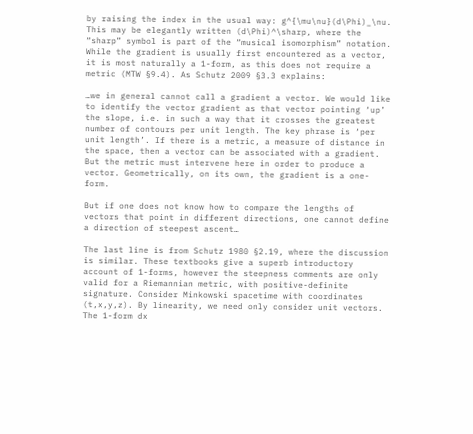by raising the index in the usual way: g^{\mu\nu}(d\Phi)_\nu. This may be elegantly written (d\Phi)^\sharp, where the “sharp” symbol is part of the “musical isomorphism” notation. While the gradient is usually first encountered as a vector, it is most naturally a 1-form, as this does not require a metric (MTW §9.4). As Schutz 2009 §3.3 explains:

…we in general cannot call a gradient a vector. We would like to identify the vector gradient as that vector pointing ‘up’ the slope, i.e. in such a way that it crosses the greatest number of contours per unit length. The key phrase is ‘per unit length’. If there is a metric, a measure of distance in the space, then a vector can be associated with a gradient. But the metric must intervene here in order to produce a vector. Geometrically, on its own, the gradient is a one-form.

But if one does not know how to compare the lengths of vectors that point in different directions, one cannot define a direction of steepest ascent…

The last line is from Schutz 1980 §2.19, where the discussion is similar. These textbooks give a superb introductory account of 1-forms, however the steepness comments are only valid for a Riemannian metric, with positive-definite signature. Consider Minkowski spacetime with coordinates (t,x,y,z). By linearity, we need only consider unit vectors. The 1-form dx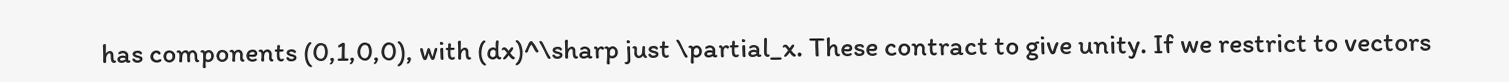has components (0,1,0,0), with (dx)^\sharp just \partial_x. These contract to give unity. If we restrict to vectors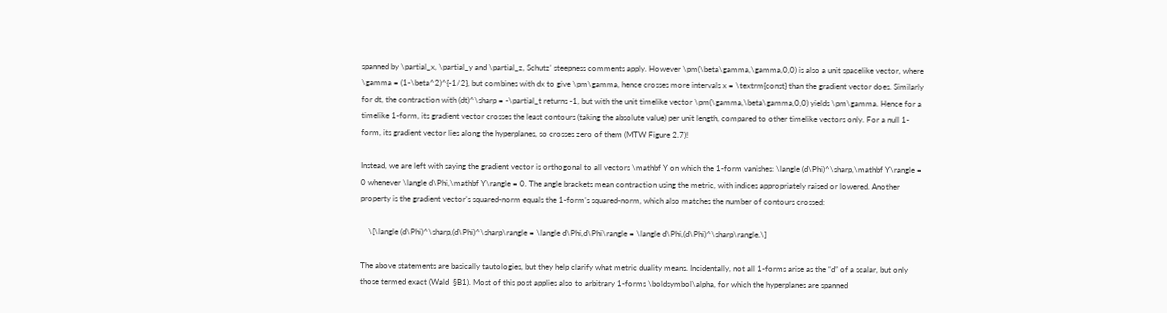spanned by \partial_x, \partial_y and \partial_z, Schutz’ steepness comments apply. However \pm(\beta\gamma,\gamma,0,0) is also a unit spacelike vector, where \gamma = (1-\beta^2)^{-1/2}, but combines with dx to give \pm\gamma, hence crosses more intervals x = \textrm{const} than the gradient vector does. Similarly for dt, the contraction with (dt)^\sharp = -\partial_t returns -1, but with the unit timelike vector \pm(\gamma,\beta\gamma,0,0) yields \pm\gamma. Hence for a timelike 1-form, its gradient vector crosses the least contours (taking the absolute value) per unit length, compared to other timelike vectors only. For a null 1-form, its gradient vector lies along the hyperplanes, so crosses zero of them (MTW Figure 2.7)!

Instead, we are left with saying the gradient vector is orthogonal to all vectors \mathbf Y on which the 1-form vanishes: \langle (d\Phi)^\sharp,\mathbf Y\rangle = 0 whenever \langle d\Phi,\mathbf Y\rangle = 0. The angle brackets mean contraction using the metric, with indices appropriately raised or lowered. Another property is the gradient vector’s squared-norm equals the 1-form’s squared-norm, which also matches the number of contours crossed:

    \[\langle (d\Phi)^\sharp,(d\Phi)^\sharp\rangle = \langle d\Phi,d\Phi\rangle = \langle d\Phi,(d\Phi)^\sharp\rangle.\]

The above statements are basically tautologies, but they help clarify what metric duality means. Incidentally, not all 1-forms arise as the “d” of a scalar, but only those termed exact (Wald  §B1). Most of this post applies also to arbitrary 1-forms \boldsymbol\alpha, for which the hyperplanes are spanned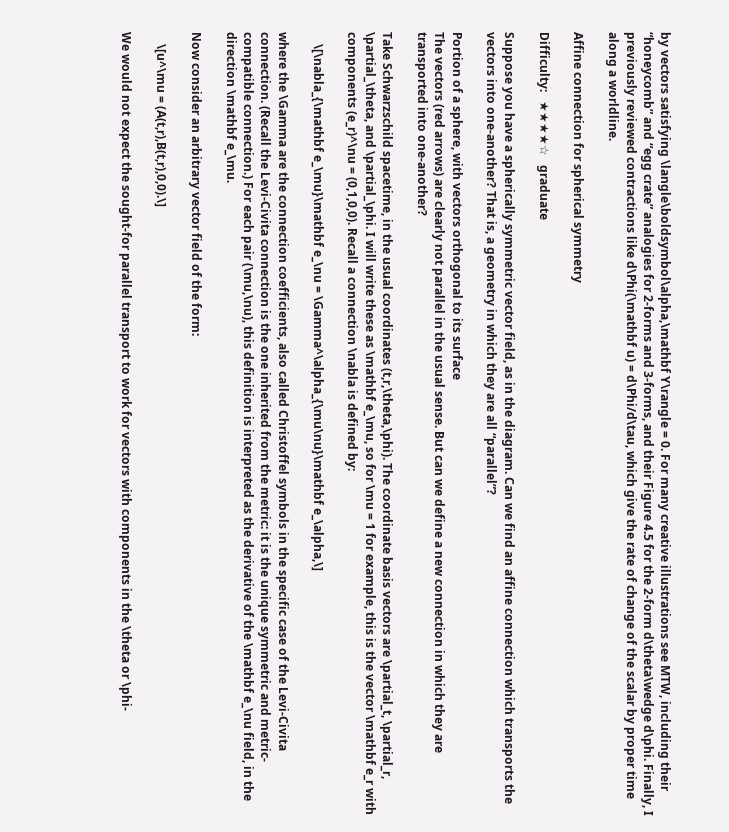by vectors satisfying \langle\boldsymbol\alpha,\mathbf Y\rangle = 0. For many creative illustrations see MTW, including their “honeycomb” and “egg crate” analogies for 2-forms and 3-forms, and their Figure 4.5 for the 2-form d\theta\wedge d\phi. Finally, I previously reviewed contractions like d\Phi(\mathbf u) = d\Phi/d\tau, which give the rate of change of the scalar by proper time along a worldline.

Affine connection for spherical symmetry

Difficulty:   ★★★★☆   graduate

Suppose you have a spherically symmetric vector field, as in the diagram. Can we find an affine connection which transports the vectors into one-another? That is, a geometry in which they are all “parallel”?

Portion of a sphere, with vectors orthogonal to its surface
The vectors (red arrows) are clearly not parallel in the usual sense. But can we define a new connection in which they are transported into one-another?

Take Schwarzschild spacetime, in the usual coordinates (t,r,\theta,\phi). The coordinate basis vectors are \partial_t, \partial_r, \partial_\theta, and \partial_\phi. I will write these as \mathbf e_\mu, so for \mu = 1 for example, this is the vector \mathbf e_r with components (e_r)^\nu = (0,1,0,0). Recall a connection \nabla is defined by:

    \[\nabla_{\mathbf e_\mu}\mathbf e_\nu = \Gamma^\alpha_{\mu\nu}\mathbf e_\alpha,\]

where the \Gamma are the connection coefficients, also called Christoffel symbols in the specific case of the Levi-Civita connection. (Recall the Levi-Civita connection is the one inherited from the metric: it is the unique symmetric and metric-compatible connection.) For each pair (\mu,\nu), this definition is interpreted as the derivative of the \mathbf e_\nu field, in the direction \mathbf e_\mu.

Now consider an arbitrary vector field of the form:

    \[u^\mu = (A(t,r),B(t,r),0,0).\]

We would not expect the sought-for parallel transport to work for vectors with components in the \theta or \phi-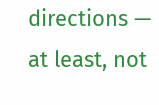directions — at least, not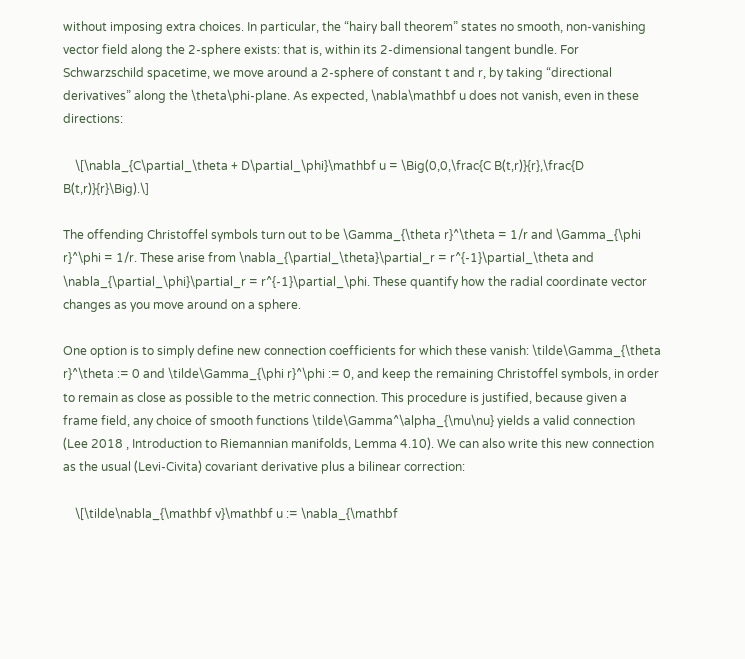without imposing extra choices. In particular, the “hairy ball theorem” states no smooth, non-vanishing vector field along the 2-sphere exists: that is, within its 2-dimensional tangent bundle. For Schwarzschild spacetime, we move around a 2-sphere of constant t and r, by taking “directional derivatives” along the \theta\phi-plane. As expected, \nabla\mathbf u does not vanish, even in these directions:

    \[\nabla_{C\partial_\theta + D\partial_\phi}\mathbf u = \Big(0,0,\frac{C B(t,r)}{r},\frac{D B(t,r)}{r}\Big).\]

The offending Christoffel symbols turn out to be \Gamma_{\theta r}^\theta = 1/r and \Gamma_{\phi r}^\phi = 1/r. These arise from \nabla_{\partial_\theta}\partial_r = r^{-1}\partial_\theta and \nabla_{\partial_\phi}\partial_r = r^{-1}\partial_\phi. These quantify how the radial coordinate vector changes as you move around on a sphere.

One option is to simply define new connection coefficients for which these vanish: \tilde\Gamma_{\theta r}^\theta := 0 and \tilde\Gamma_{\phi r}^\phi := 0, and keep the remaining Christoffel symbols, in order to remain as close as possible to the metric connection. This procedure is justified, because given a frame field, any choice of smooth functions \tilde\Gamma^\alpha_{\mu\nu} yields a valid connection (Lee 2018 , Introduction to Riemannian manifolds, Lemma 4.10). We can also write this new connection as the usual (Levi-Civita) covariant derivative plus a bilinear correction:

    \[\tilde\nabla_{\mathbf v}\mathbf u := \nabla_{\mathbf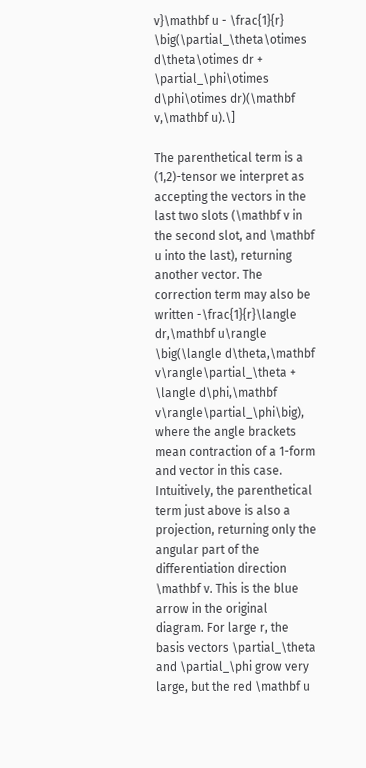v}\mathbf u - \frac{1}{r} \big(\partial_\theta\otimes d\theta\otimes dr + \partial_\phi\otimes d\phi\otimes dr)(\mathbf v,\mathbf u).\]

The parenthetical term is a (1,2)-tensor we interpret as accepting the vectors in the last two slots (\mathbf v in the second slot, and \mathbf u into the last), returning another vector. The correction term may also be written -\frac{1}{r}\langle dr,\mathbf u\rangle \big(\langle d\theta,\mathbf v\rangle\partial_\theta + \langle d\phi,\mathbf v\rangle\partial_\phi\big), where the angle brackets mean contraction of a 1-form and vector in this case. Intuitively, the parenthetical term just above is also a projection, returning only the angular part of the differentiation direction \mathbf v. This is the blue arrow in the original diagram. For large r, the basis vectors \partial_\theta and \partial_\phi grow very large, but the red \mathbf u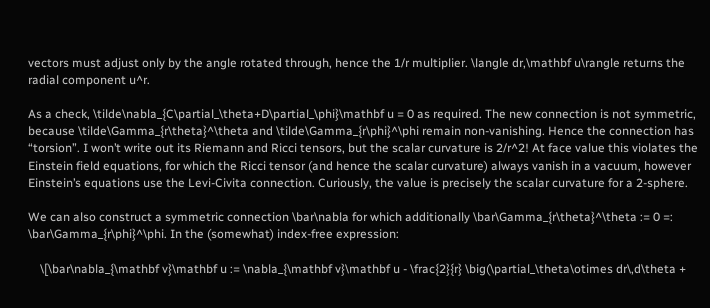vectors must adjust only by the angle rotated through, hence the 1/r multiplier. \langle dr,\mathbf u\rangle returns the radial component u^r.

As a check, \tilde\nabla_{C\partial_\theta+D\partial_\phi}\mathbf u = 0 as required. The new connection is not symmetric, because \tilde\Gamma_{r\theta}^\theta and \tilde\Gamma_{r\phi}^\phi remain non-vanishing. Hence the connection has “torsion”. I won’t write out its Riemann and Ricci tensors, but the scalar curvature is 2/r^2! At face value this violates the Einstein field equations, for which the Ricci tensor (and hence the scalar curvature) always vanish in a vacuum, however Einstein’s equations use the Levi-Civita connection. Curiously, the value is precisely the scalar curvature for a 2-sphere.

We can also construct a symmetric connection \bar\nabla for which additionally \bar\Gamma_{r\theta}^\theta := 0 =: \bar\Gamma_{r\phi}^\phi. In the (somewhat) index-free expression:

    \[\bar\nabla_{\mathbf v}\mathbf u := \nabla_{\mathbf v}\mathbf u - \frac{2}{r} \big(\partial_\theta\otimes dr\,d\theta +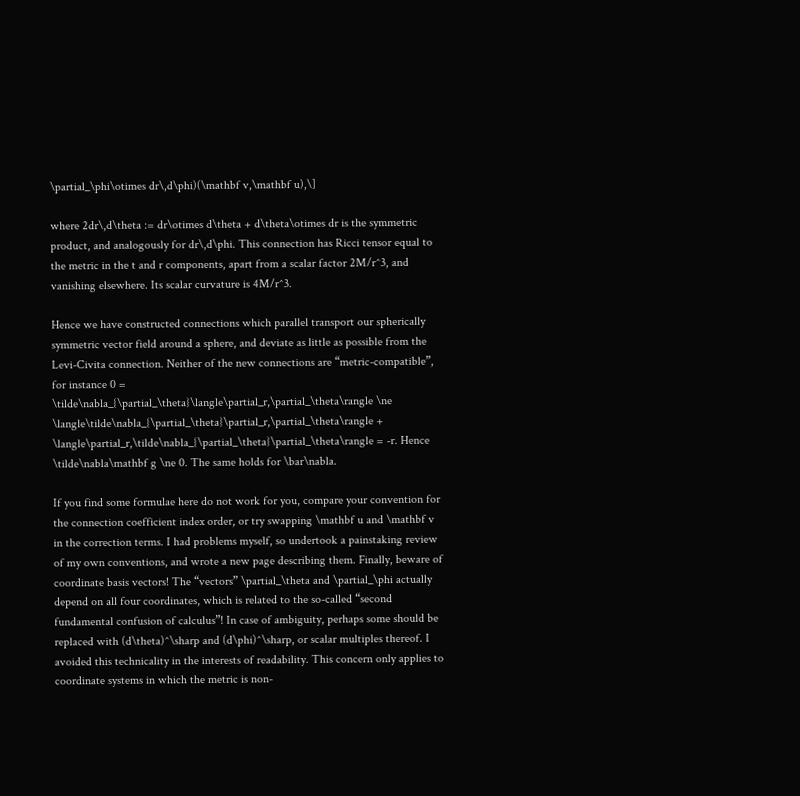\partial_\phi\otimes dr\,d\phi)(\mathbf v,\mathbf u),\]

where 2dr\,d\theta := dr\otimes d\theta + d\theta\otimes dr is the symmetric product, and analogously for dr\,d\phi. This connection has Ricci tensor equal to the metric in the t and r components, apart from a scalar factor 2M/r^3, and vanishing elsewhere. Its scalar curvature is 4M/r^3.

Hence we have constructed connections which parallel transport our spherically symmetric vector field around a sphere, and deviate as little as possible from the Levi-Civita connection. Neither of the new connections are “metric-compatible”, for instance 0 = \tilde\nabla_{\partial_\theta}\langle\partial_r,\partial_\theta\rangle \ne \langle\tilde\nabla_{\partial_\theta}\partial_r,\partial_\theta\rangle + \langle\partial_r,\tilde\nabla_{\partial_\theta}\partial_\theta\rangle = -r. Hence \tilde\nabla\mathbf g \ne 0. The same holds for \bar\nabla.

If you find some formulae here do not work for you, compare your convention for the connection coefficient index order, or try swapping \mathbf u and \mathbf v in the correction terms. I had problems myself, so undertook a painstaking review of my own conventions, and wrote a new page describing them. Finally, beware of coordinate basis vectors! The “vectors” \partial_\theta and \partial_\phi actually depend on all four coordinates, which is related to the so-called “second fundamental confusion of calculus”! In case of ambiguity, perhaps some should be replaced with (d\theta)^\sharp and (d\phi)^\sharp, or scalar multiples thereof. I avoided this technicality in the interests of readability. This concern only applies to coordinate systems in which the metric is non-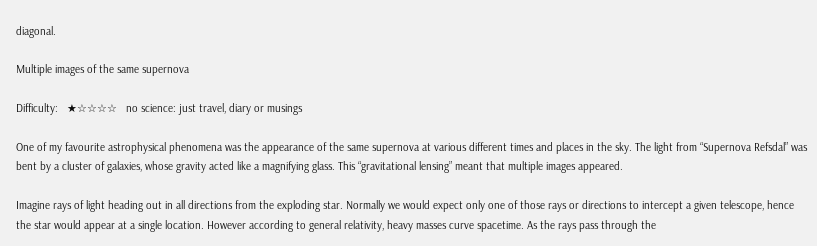diagonal.

Multiple images of the same supernova

Difficulty:   ★☆☆☆☆   no science: just travel, diary or musings

One of my favourite astrophysical phenomena was the appearance of the same supernova at various different times and places in the sky. The light from “Supernova Refsdal” was bent by a cluster of galaxies, whose gravity acted like a magnifying glass. This “gravitational lensing” meant that multiple images appeared.

Imagine rays of light heading out in all directions from the exploding star. Normally we would expect only one of those rays or directions to intercept a given telescope, hence the star would appear at a single location. However according to general relativity, heavy masses curve spacetime. As the rays pass through the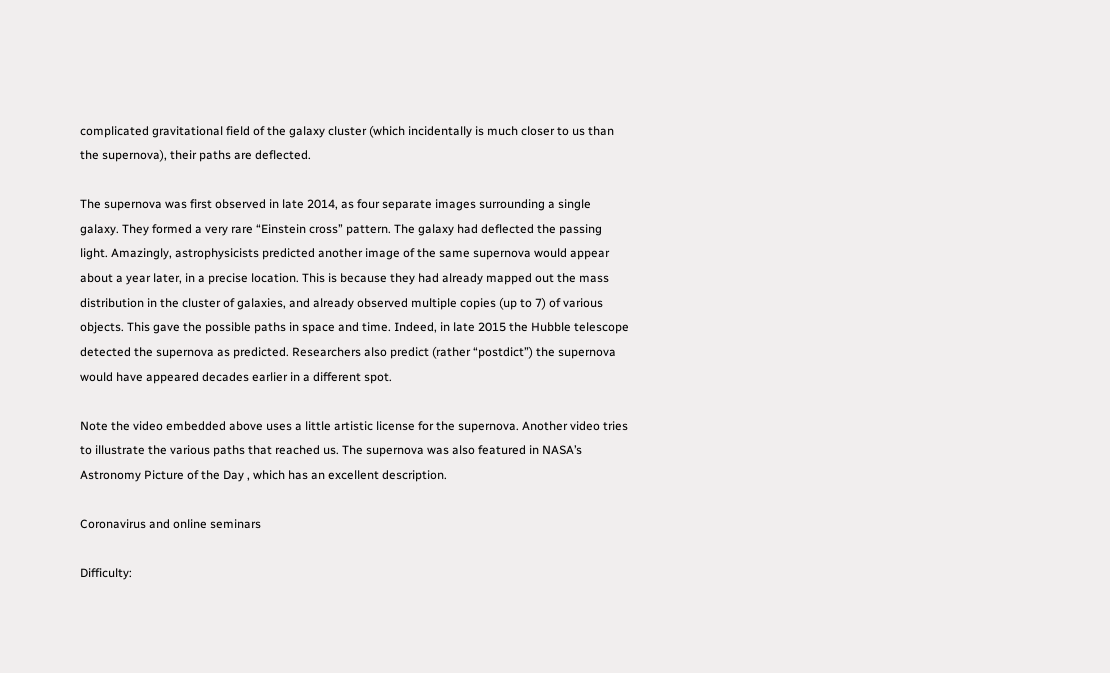complicated gravitational field of the galaxy cluster (which incidentally is much closer to us than the supernova), their paths are deflected.

The supernova was first observed in late 2014, as four separate images surrounding a single galaxy. They formed a very rare “Einstein cross” pattern. The galaxy had deflected the passing light. Amazingly, astrophysicists predicted another image of the same supernova would appear about a year later, in a precise location. This is because they had already mapped out the mass distribution in the cluster of galaxies, and already observed multiple copies (up to 7) of various objects. This gave the possible paths in space and time. Indeed, in late 2015 the Hubble telescope detected the supernova as predicted. Researchers also predict (rather “postdict”) the supernova would have appeared decades earlier in a different spot.

Note the video embedded above uses a little artistic license for the supernova. Another video tries to illustrate the various paths that reached us. The supernova was also featured in NASA’s Astronomy Picture of the Day , which has an excellent description.

Coronavirus and online seminars

Difficulty: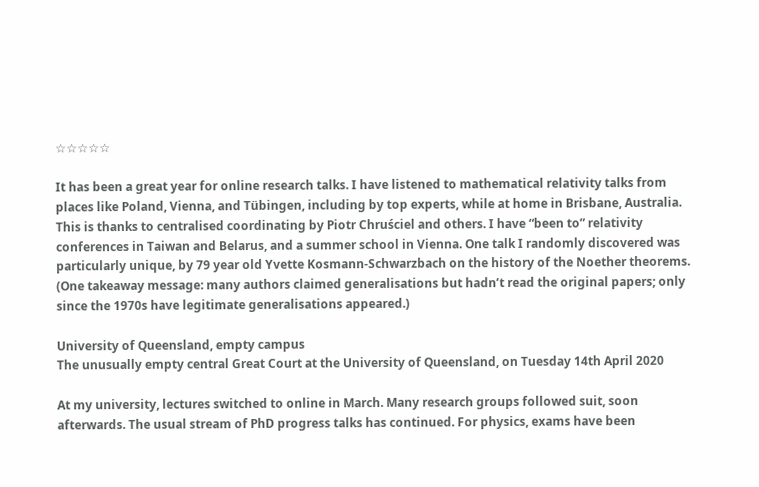☆☆☆☆☆

It has been a great year for online research talks. I have listened to mathematical relativity talks from places like Poland, Vienna, and Tübingen, including by top experts, while at home in Brisbane, Australia. This is thanks to centralised coordinating by Piotr Chruściel and others. I have “been to” relativity conferences in Taiwan and Belarus, and a summer school in Vienna. One talk I randomly discovered was particularly unique, by 79 year old Yvette Kosmann-Schwarzbach on the history of the Noether theorems. (One takeaway message: many authors claimed generalisations but hadn’t read the original papers; only since the 1970s have legitimate generalisations appeared.)

University of Queensland, empty campus
The unusually empty central Great Court at the University of Queensland, on Tuesday 14th April 2020

At my university, lectures switched to online in March. Many research groups followed suit, soon afterwards. The usual stream of PhD progress talks has continued. For physics, exams have been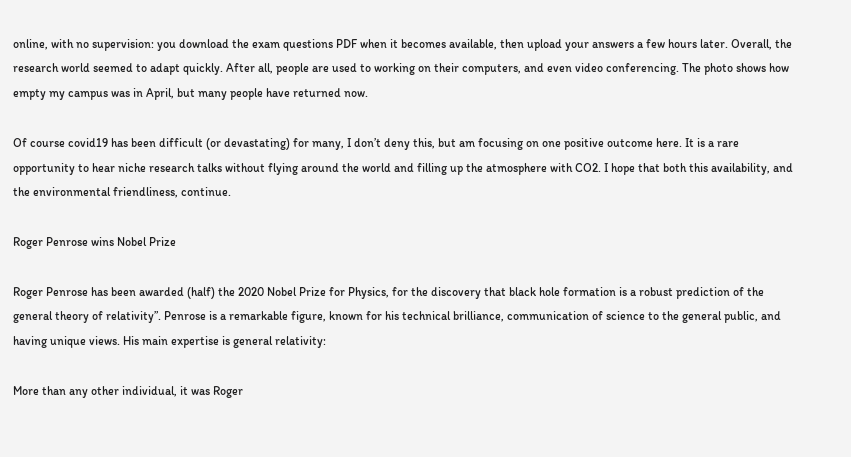online, with no supervision: you download the exam questions PDF when it becomes available, then upload your answers a few hours later. Overall, the research world seemed to adapt quickly. After all, people are used to working on their computers, and even video conferencing. The photo shows how empty my campus was in April, but many people have returned now.

Of course covid19 has been difficult (or devastating) for many, I don’t deny this, but am focusing on one positive outcome here. It is a rare opportunity to hear niche research talks without flying around the world and filling up the atmosphere with CO2. I hope that both this availability, and the environmental friendliness, continue.

Roger Penrose wins Nobel Prize

Roger Penrose has been awarded (half) the 2020 Nobel Prize for Physics, for the discovery that black hole formation is a robust prediction of the general theory of relativity”. Penrose is a remarkable figure, known for his technical brilliance, communication of science to the general public, and having unique views. His main expertise is general relativity:

More than any other individual, it was Roger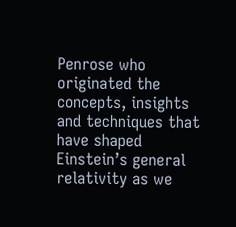Penrose who originated the concepts, insights and techniques that have shaped Einstein’s general relativity as we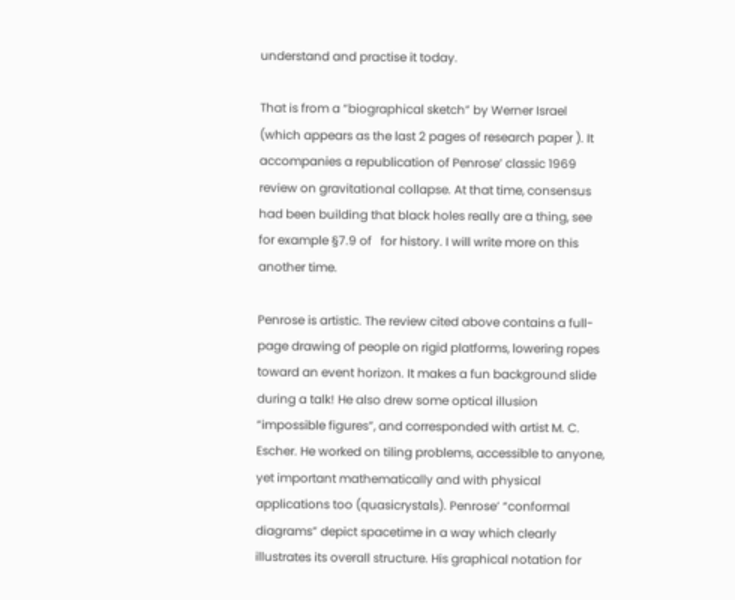understand and practise it today.

That is from a “biographical sketch” by Werner Israel (which appears as the last 2 pages of research paper ). It accompanies a republication of Penrose’ classic 1969 review on gravitational collapse. At that time, consensus had been building that black holes really are a thing, see for example §7.9 of   for history. I will write more on this another time.

Penrose is artistic. The review cited above contains a full-page drawing of people on rigid platforms, lowering ropes toward an event horizon. It makes a fun background slide during a talk! He also drew some optical illusion “impossible figures”, and corresponded with artist M. C. Escher. He worked on tiling problems, accessible to anyone, yet important mathematically and with physical applications too (quasicrystals). Penrose’ “conformal diagrams” depict spacetime in a way which clearly illustrates its overall structure. His graphical notation for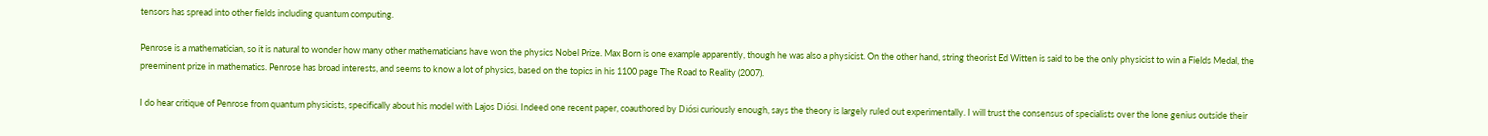tensors has spread into other fields including quantum computing.

Penrose is a mathematician, so it is natural to wonder how many other mathematicians have won the physics Nobel Prize. Max Born is one example apparently, though he was also a physicist. On the other hand, string theorist Ed Witten is said to be the only physicist to win a Fields Medal, the preeminent prize in mathematics. Penrose has broad interests, and seems to know a lot of physics, based on the topics in his 1100 page The Road to Reality (2007).

I do hear critique of Penrose from quantum physicists, specifically about his model with Lajos Diósi. Indeed one recent paper, coauthored by Diósi curiously enough, says the theory is largely ruled out experimentally. I will trust the consensus of specialists over the lone genius outside their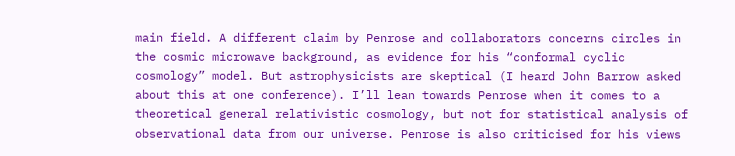main field. A different claim by Penrose and collaborators concerns circles in the cosmic microwave background, as evidence for his “conformal cyclic cosmology” model. But astrophysicists are skeptical (I heard John Barrow asked about this at one conference). I’ll lean towards Penrose when it comes to a theoretical general relativistic cosmology, but not for statistical analysis of observational data from our universe. Penrose is also criticised for his views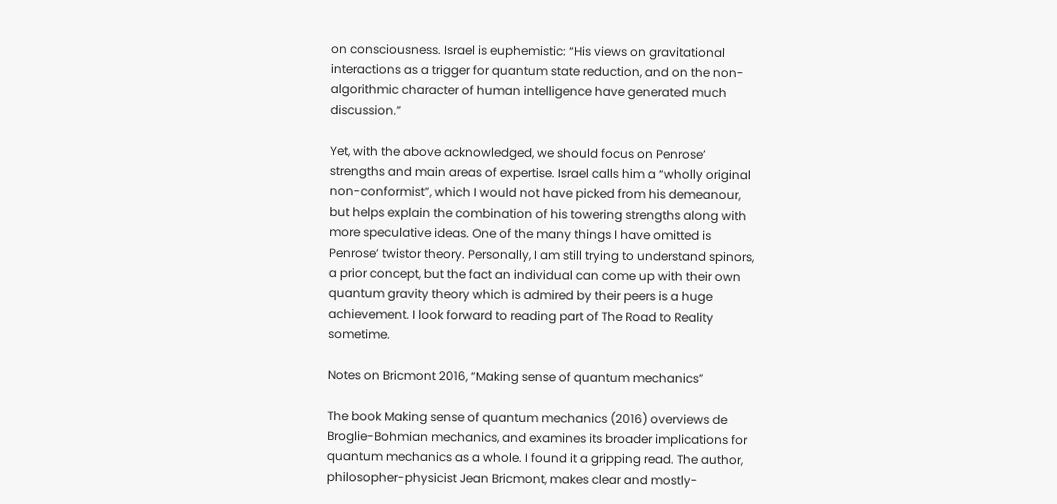on consciousness. Israel is euphemistic: “His views on gravitational interactions as a trigger for quantum state reduction, and on the non-algorithmic character of human intelligence have generated much discussion.”

Yet, with the above acknowledged, we should focus on Penrose’ strengths and main areas of expertise. Israel calls him a “wholly original non-conformist”, which I would not have picked from his demeanour, but helps explain the combination of his towering strengths along with more speculative ideas. One of the many things I have omitted is Penrose’ twistor theory. Personally, I am still trying to understand spinors, a prior concept, but the fact an individual can come up with their own quantum gravity theory which is admired by their peers is a huge achievement. I look forward to reading part of The Road to Reality sometime.

Notes on Bricmont 2016, “Making sense of quantum mechanics”

The book Making sense of quantum mechanics (2016) overviews de Broglie-Bohmian mechanics, and examines its broader implications for quantum mechanics as a whole. I found it a gripping read. The author, philosopher-physicist Jean Bricmont, makes clear and mostly-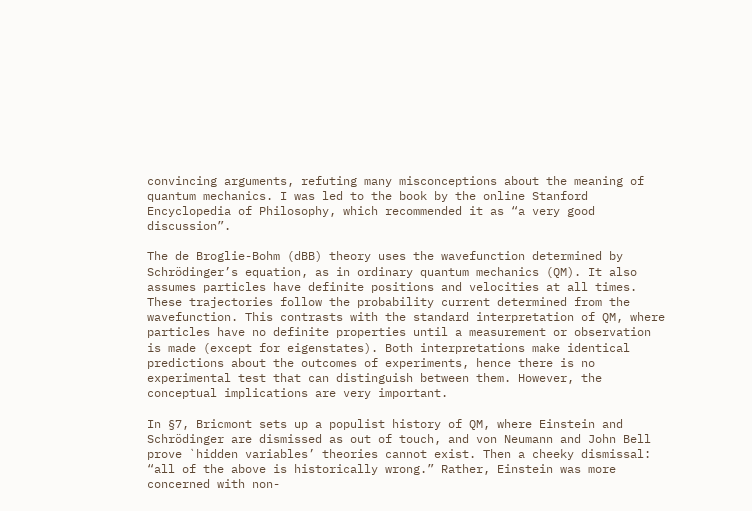convincing arguments, refuting many misconceptions about the meaning of quantum mechanics. I was led to the book by the online Stanford Encyclopedia of Philosophy, which recommended it as “a very good discussion”.

The de Broglie-Bohm (dBB) theory uses the wavefunction determined by Schrödinger’s equation, as in ordinary quantum mechanics (QM). It also assumes particles have definite positions and velocities at all times. These trajectories follow the probability current determined from the wavefunction. This contrasts with the standard interpretation of QM, where particles have no definite properties until a measurement or observation is made (except for eigenstates). Both interpretations make identical predictions about the outcomes of experiments, hence there is no experimental test that can distinguish between them. However, the conceptual implications are very important.

In §7, Bricmont sets up a populist history of QM, where Einstein and Schrödinger are dismissed as out of touch, and von Neumann and John Bell prove `hidden variables’ theories cannot exist. Then a cheeky dismissal: “all of the above is historically wrong.” Rather, Einstein was more concerned with non-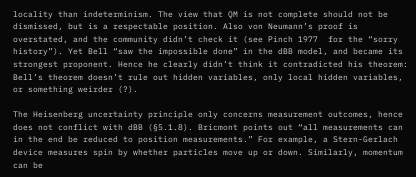locality than indeterminism. The view that QM is not complete should not be dismissed, but is a respectable position. Also von Neumann’s proof is overstated, and the community didn’t check it (see Pinch 1977  for the “sorry history”). Yet Bell “saw the impossible done” in the dBB model, and became its strongest proponent. Hence he clearly didn’t think it contradicted his theorem: Bell’s theorem doesn’t rule out hidden variables, only local hidden variables, or something weirder (?).

The Heisenberg uncertainty principle only concerns measurement outcomes, hence does not conflict with dBB (§5.1.8). Bricmont points out “all measurements can in the end be reduced to position measurements.” For example, a Stern-Gerlach device measures spin by whether particles move up or down. Similarly, momentum can be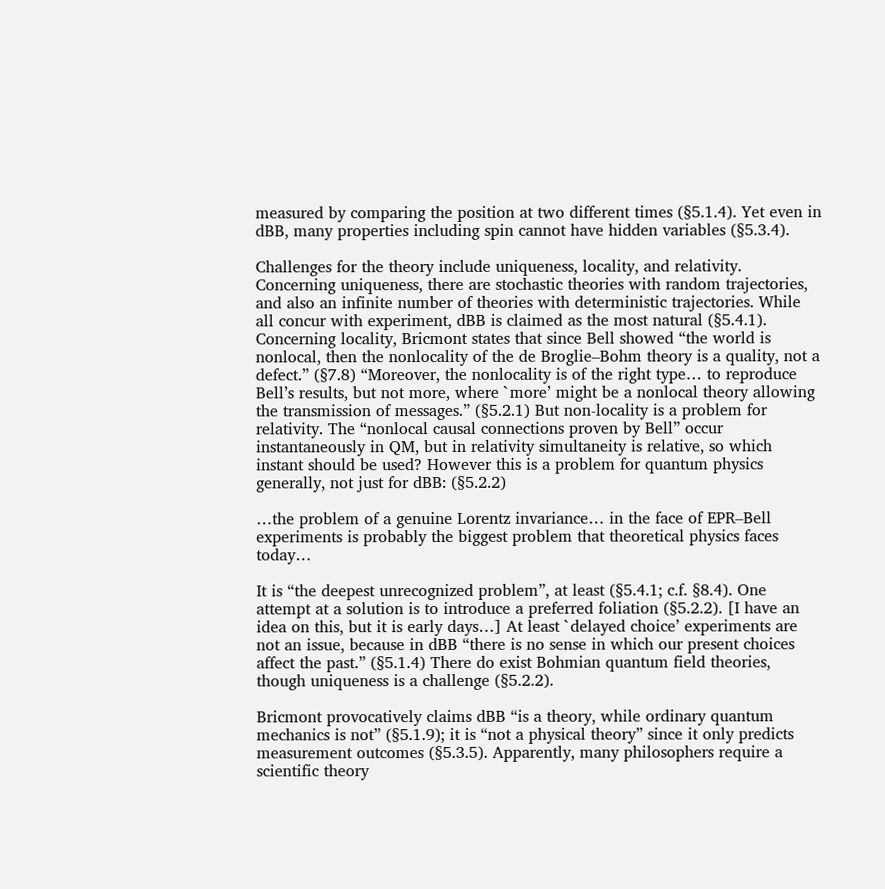measured by comparing the position at two different times (§5.1.4). Yet even in dBB, many properties including spin cannot have hidden variables (§5.3.4).

Challenges for the theory include uniqueness, locality, and relativity. Concerning uniqueness, there are stochastic theories with random trajectories, and also an infinite number of theories with deterministic trajectories. While all concur with experiment, dBB is claimed as the most natural (§5.4.1). Concerning locality, Bricmont states that since Bell showed “the world is nonlocal, then the nonlocality of the de Broglie–Bohm theory is a quality, not a defect.” (§7.8) “Moreover, the nonlocality is of the right type… to reproduce Bell’s results, but not more, where `more’ might be a nonlocal theory allowing the transmission of messages.” (§5.2.1) But non-locality is a problem for relativity. The “nonlocal causal connections proven by Bell” occur instantaneously in QM, but in relativity simultaneity is relative, so which instant should be used? However this is a problem for quantum physics generally, not just for dBB: (§5.2.2)

…the problem of a genuine Lorentz invariance… in the face of EPR–Bell experiments is probably the biggest problem that theoretical physics faces today…

It is “the deepest unrecognized problem”, at least (§5.4.1; c.f. §8.4). One attempt at a solution is to introduce a preferred foliation (§5.2.2). [I have an idea on this, but it is early days…] At least `delayed choice’ experiments are not an issue, because in dBB “there is no sense in which our present choices affect the past.” (§5.1.4) There do exist Bohmian quantum field theories, though uniqueness is a challenge (§5.2.2).

Bricmont provocatively claims dBB “is a theory, while ordinary quantum mechanics is not” (§5.1.9); it is “not a physical theory” since it only predicts measurement outcomes (§5.3.5). Apparently, many philosophers require a scientific theory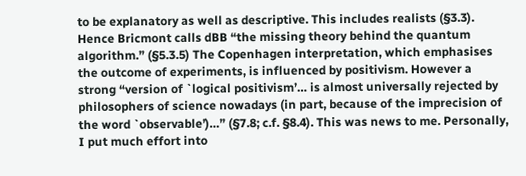to be explanatory as well as descriptive. This includes realists (§3.3). Hence Bricmont calls dBB “the missing theory behind the quantum algorithm.” (§5.3.5) The Copenhagen interpretation, which emphasises the outcome of experiments, is influenced by positivism. However a strong “version of `logical positivism’… is almost universally rejected by philosophers of science nowadays (in part, because of the imprecision of the word `observable’)…” (§7.8; c.f. §8.4). This was news to me. Personally, I put much effort into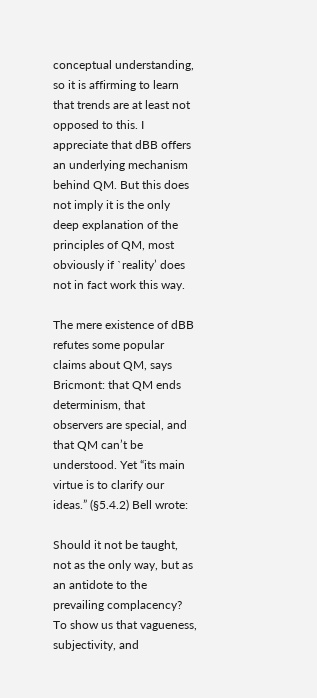conceptual understanding, so it is affirming to learn that trends are at least not opposed to this. I appreciate that dBB offers an underlying mechanism behind QM. But this does not imply it is the only deep explanation of the principles of QM, most obviously if `reality’ does not in fact work this way.

The mere existence of dBB refutes some popular claims about QM, says Bricmont: that QM ends determinism, that observers are special, and that QM can’t be understood. Yet “its main virtue is to clarify our ideas.” (§5.4.2) Bell wrote:

Should it not be taught, not as the only way, but as an antidote to the prevailing complacency? To show us that vagueness, subjectivity, and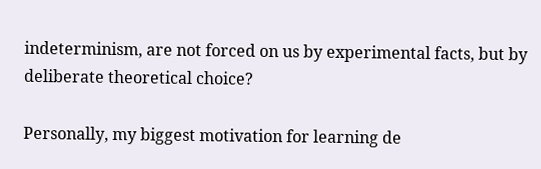indeterminism, are not forced on us by experimental facts, but by deliberate theoretical choice?

Personally, my biggest motivation for learning de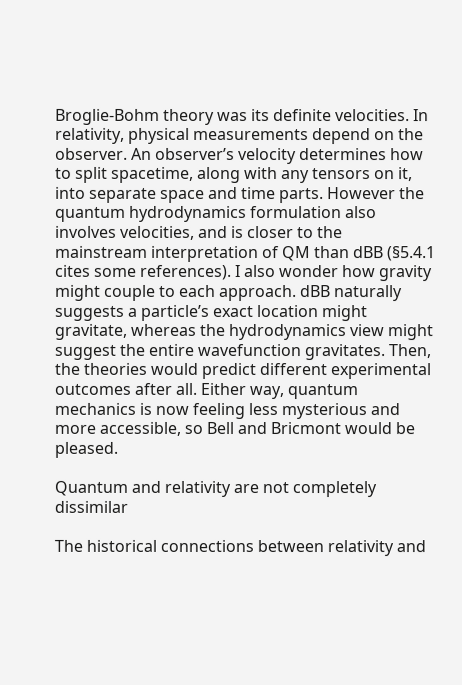Broglie-Bohm theory was its definite velocities. In relativity, physical measurements depend on the observer. An observer’s velocity determines how to split spacetime, along with any tensors on it, into separate space and time parts. However the quantum hydrodynamics formulation also involves velocities, and is closer to the mainstream interpretation of QM than dBB (§5.4.1 cites some references). I also wonder how gravity might couple to each approach. dBB naturally suggests a particle’s exact location might gravitate, whereas the hydrodynamics view might suggest the entire wavefunction gravitates. Then, the theories would predict different experimental outcomes after all. Either way, quantum mechanics is now feeling less mysterious and more accessible, so Bell and Bricmont would be pleased.

Quantum and relativity are not completely dissimilar

The historical connections between relativity and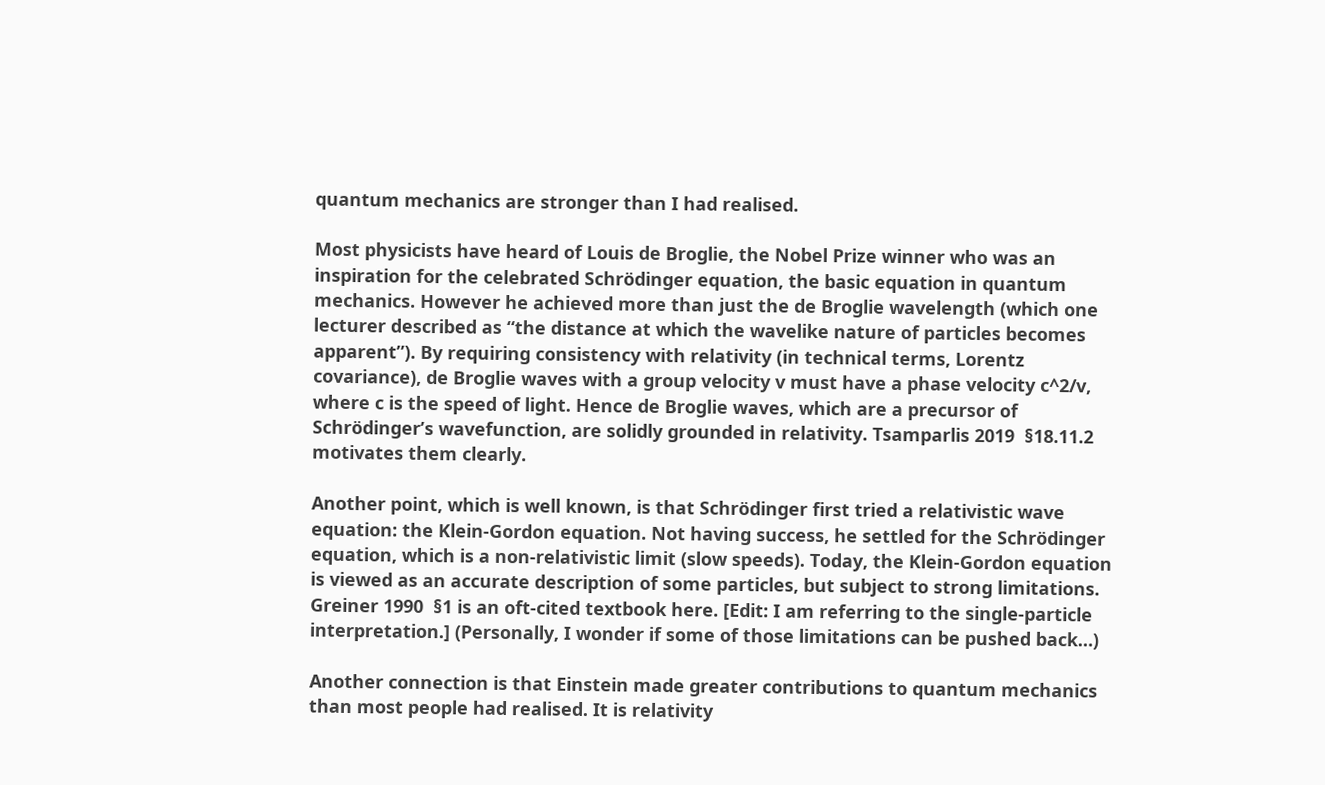quantum mechanics are stronger than I had realised.

Most physicists have heard of Louis de Broglie, the Nobel Prize winner who was an inspiration for the celebrated Schrödinger equation, the basic equation in quantum mechanics. However he achieved more than just the de Broglie wavelength (which one lecturer described as “the distance at which the wavelike nature of particles becomes apparent”). By requiring consistency with relativity (in technical terms, Lorentz covariance), de Broglie waves with a group velocity v must have a phase velocity c^2/v, where c is the speed of light. Hence de Broglie waves, which are a precursor of Schrödinger’s wavefunction, are solidly grounded in relativity. Tsamparlis 2019  §18.11.2 motivates them clearly.

Another point, which is well known, is that Schrödinger first tried a relativistic wave equation: the Klein-Gordon equation. Not having success, he settled for the Schrödinger equation, which is a non-relativistic limit (slow speeds). Today, the Klein-Gordon equation is viewed as an accurate description of some particles, but subject to strong limitations. Greiner 1990  §1 is an oft-cited textbook here. [Edit: I am referring to the single-particle interpretation.] (Personally, I wonder if some of those limitations can be pushed back…)

Another connection is that Einstein made greater contributions to quantum mechanics than most people had realised. It is relativity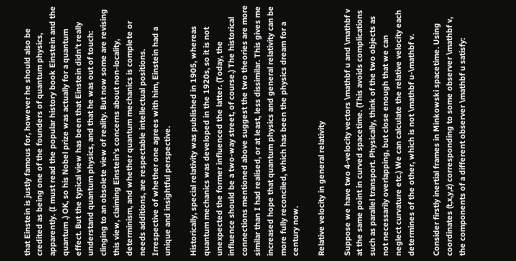that Einstein is justly famous for, however he should also be credited as being one of the founders of quantum physics, apparently. (I must read the popular history book Einstein and the quantum .) OK, so his Nobel prize was actually for a quantum effect. But the typical view has been that Einstein didn’t really understand quantum physics, and that he was out of touch: clinging to an obsolete view of reality. But now some are revising this view, claiming Einstein’s concerns about non-locality, determinism, and whether quantum mechanics is complete or needs additions, are respectable intellectual positions. Irrespective of whether one agrees with him, Einstein had a unique and insightful perspective.

Historically, special relativity was published in 1905, whereas quantum mechanics was developed in the 1920s, so it is not unexpected the former influenced the latter. (Today, the influence should be a two-way street, of course.) The historical connections mentioned above suggest the two theories are more similar than I had realised, or at least, less dissimilar. This gives me increased hope that quantum physics and general relativity can be more fully reconciled, which has been the physics dream for a century now.

Relative velocity in general relativity

Suppose we have two 4-velocity vectors \mathbf u and \mathbf v at the same point in curved spacetime. (This avoids complications such as parallel transport. Physically, think of the two objects as not necessarily overlapping, but close enough that we can neglect curvature etc.) We can calculate the relative velocity each determines of the other, which is not \mathbf u-\mathbf v.

Consider firstly inertial frames in Minkowski spacetime. Using coordinates (t,x,y,z) corresponding to some observer \mathbf v, the components of a different observer \mathbf u satisfy: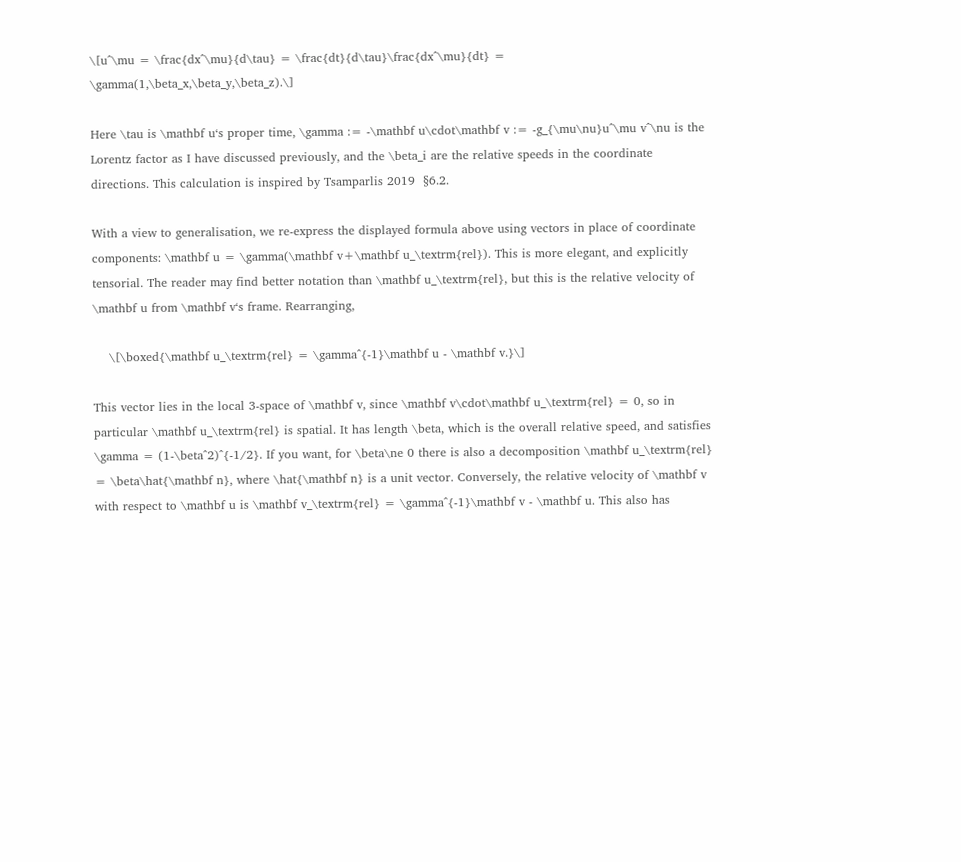\[u^\mu = \frac{dx^\mu}{d\tau} = \frac{dt}{d\tau}\frac{dx^\mu}{dt} = \gamma(1,\beta_x,\beta_y,\beta_z).\]

Here \tau is \mathbf u‘s proper time, \gamma := -\mathbf u\cdot\mathbf v := -g_{\mu\nu}u^\mu v^\nu is the Lorentz factor as I have discussed previously, and the \beta_i are the relative speeds in the coordinate directions. This calculation is inspired by Tsamparlis 2019  §6.2.

With a view to generalisation, we re-express the displayed formula above using vectors in place of coordinate components: \mathbf u = \gamma(\mathbf v+\mathbf u_\textrm{rel}). This is more elegant, and explicitly tensorial. The reader may find better notation than \mathbf u_\textrm{rel}, but this is the relative velocity of \mathbf u from \mathbf v‘s frame. Rearranging,

    \[\boxed{\mathbf u_\textrm{rel} = \gamma^{-1}\mathbf u - \mathbf v.}\]

This vector lies in the local 3-space of \mathbf v, since \mathbf v\cdot\mathbf u_\textrm{rel} = 0, so in particular \mathbf u_\textrm{rel} is spatial. It has length \beta, which is the overall relative speed, and satisfies \gamma = (1-\beta^2)^{-1/2}. If you want, for \beta\ne 0 there is also a decomposition \mathbf u_\textrm{rel} = \beta\hat{\mathbf n}, where \hat{\mathbf n} is a unit vector. Conversely, the relative velocity of \mathbf v with respect to \mathbf u is \mathbf v_\textrm{rel} = \gamma^{-1}\mathbf v - \mathbf u. This also has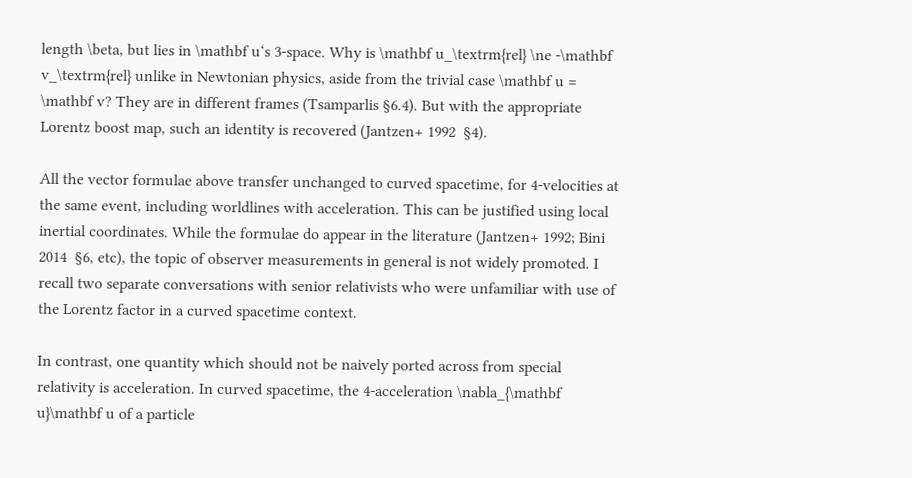length \beta, but lies in \mathbf u‘s 3-space. Why is \mathbf u_\textrm{rel} \ne -\mathbf v_\textrm{rel} unlike in Newtonian physics, aside from the trivial case \mathbf u = \mathbf v? They are in different frames (Tsamparlis §6.4). But with the appropriate Lorentz boost map, such an identity is recovered (Jantzen+ 1992  §4).

All the vector formulae above transfer unchanged to curved spacetime, for 4-velocities at the same event, including worldlines with acceleration. This can be justified using local inertial coordinates. While the formulae do appear in the literature (Jantzen+ 1992; Bini 2014  §6, etc), the topic of observer measurements in general is not widely promoted. I recall two separate conversations with senior relativists who were unfamiliar with use of the Lorentz factor in a curved spacetime context.

In contrast, one quantity which should not be naively ported across from special relativity is acceleration. In curved spacetime, the 4-acceleration \nabla_{\mathbf u}\mathbf u of a particle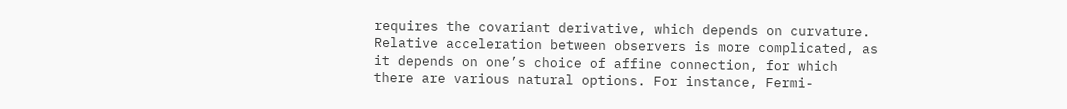requires the covariant derivative, which depends on curvature. Relative acceleration between observers is more complicated, as it depends on one’s choice of affine connection, for which there are various natural options. For instance, Fermi-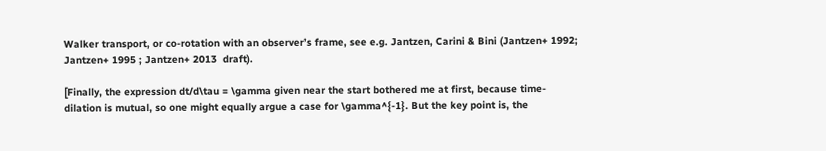Walker transport, or co-rotation with an observer’s frame, see e.g. Jantzen, Carini & Bini (Jantzen+ 1992; Jantzen+ 1995 ; Jantzen+ 2013  draft).

[Finally, the expression dt/d\tau = \gamma given near the start bothered me at first, because time-dilation is mutual, so one might equally argue a case for \gamma^{-1}. But the key point is, the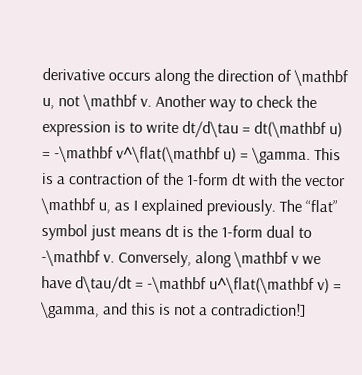derivative occurs along the direction of \mathbf u, not \mathbf v. Another way to check the expression is to write dt/d\tau = dt(\mathbf u) = -\mathbf v^\flat(\mathbf u) = \gamma. This is a contraction of the 1-form dt with the vector \mathbf u, as I explained previously. The “flat” symbol just means dt is the 1-form dual to -\mathbf v. Conversely, along \mathbf v we have d\tau/dt = -\mathbf u^\flat(\mathbf v) = \gamma, and this is not a contradiction!]